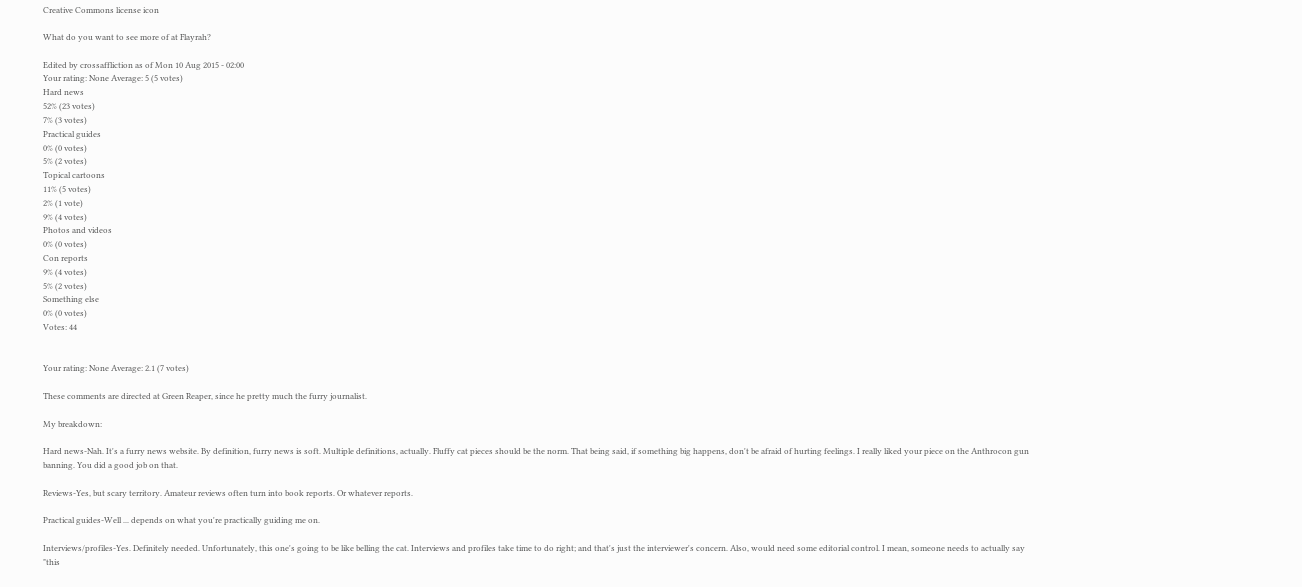Creative Commons license icon

What do you want to see more of at Flayrah?

Edited by crossaffliction as of Mon 10 Aug 2015 - 02:00
Your rating: None Average: 5 (5 votes)
Hard news
52% (23 votes)
7% (3 votes)
Practical guides
0% (0 votes)
5% (2 votes)
Topical cartoons
11% (5 votes)
2% (1 vote)
9% (4 votes)
Photos and videos
0% (0 votes)
Con reports
9% (4 votes)
5% (2 votes)
Something else
0% (0 votes)
Votes: 44


Your rating: None Average: 2.1 (7 votes)

These comments are directed at Green Reaper, since he pretty much the furry journalist.

My breakdown:

Hard news-Nah. It's a furry news website. By definition, furry news is soft. Multiple definitions, actually. Fluffy cat pieces should be the norm. That being said, if something big happens, don't be afraid of hurting feelings. I really liked your piece on the Anthrocon gun banning. You did a good job on that.

Reviews-Yes, but scary territory. Amateur reviews often turn into book reports. Or whatever reports.

Practical guides-Well ... depends on what you're practically guiding me on.

Interviews/profiles-Yes. Definitely needed. Unfortunately, this one's going to be like belling the cat. Interviews and profiles take time to do right; and that's just the interviewer's concern. Also, would need some editorial control. I mean, someone needs to actually say "this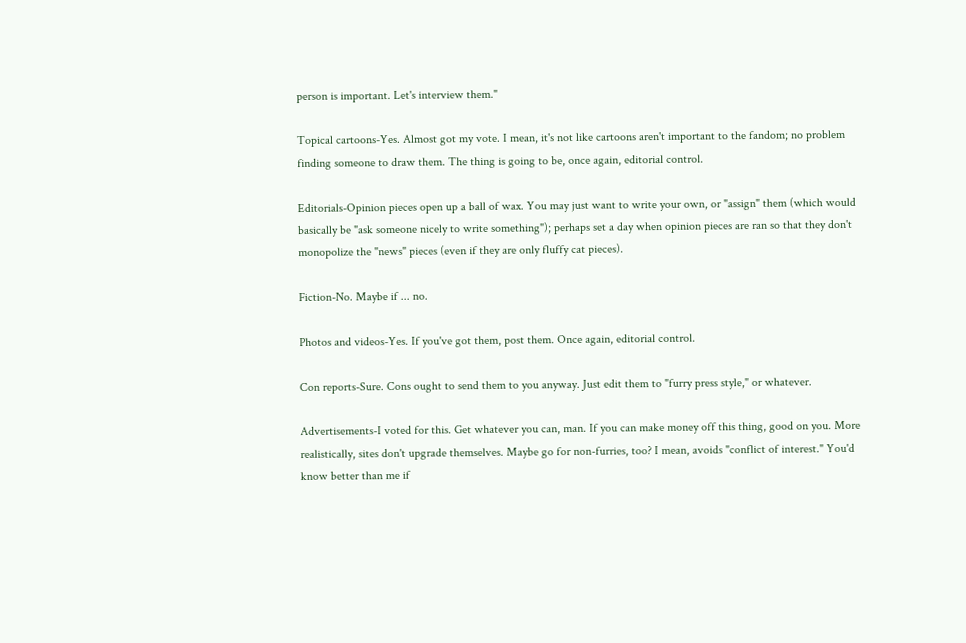person is important. Let's interview them."

Topical cartoons-Yes. Almost got my vote. I mean, it's not like cartoons aren't important to the fandom; no problem finding someone to draw them. The thing is going to be, once again, editorial control.

Editorials-Opinion pieces open up a ball of wax. You may just want to write your own, or "assign" them (which would basically be "ask someone nicely to write something"); perhaps set a day when opinion pieces are ran so that they don't monopolize the "news" pieces (even if they are only fluffy cat pieces).

Fiction-No. Maybe if ... no.

Photos and videos-Yes. If you've got them, post them. Once again, editorial control.

Con reports-Sure. Cons ought to send them to you anyway. Just edit them to "furry press style," or whatever.

Advertisements-I voted for this. Get whatever you can, man. If you can make money off this thing, good on you. More realistically, sites don't upgrade themselves. Maybe go for non-furries, too? I mean, avoids "conflict of interest." You'd know better than me if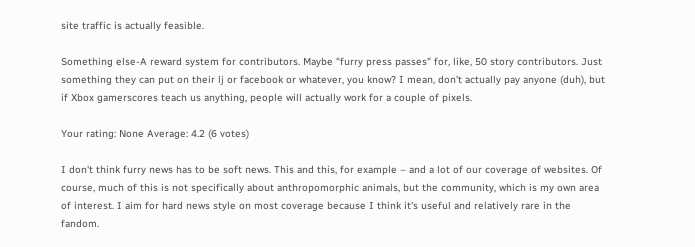site traffic is actually feasible.

Something else-A reward system for contributors. Maybe "furry press passes" for, like, 50 story contributors. Just something they can put on their lj or facebook or whatever, you know? I mean, don't actually pay anyone (duh), but if Xbox gamerscores teach us anything, people will actually work for a couple of pixels.

Your rating: None Average: 4.2 (6 votes)

I don't think furry news has to be soft news. This and this, for example – and a lot of our coverage of websites. Of course, much of this is not specifically about anthropomorphic animals, but the community, which is my own area of interest. I aim for hard news style on most coverage because I think it's useful and relatively rare in the fandom.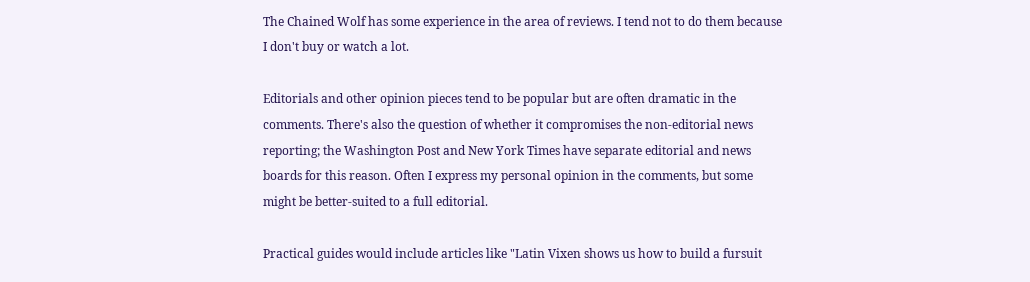The Chained Wolf has some experience in the area of reviews. I tend not to do them because I don't buy or watch a lot.

Editorials and other opinion pieces tend to be popular but are often dramatic in the comments. There's also the question of whether it compromises the non-editorial news reporting; the Washington Post and New York Times have separate editorial and news boards for this reason. Often I express my personal opinion in the comments, but some might be better-suited to a full editorial.

Practical guides would include articles like "Latin Vixen shows us how to build a fursuit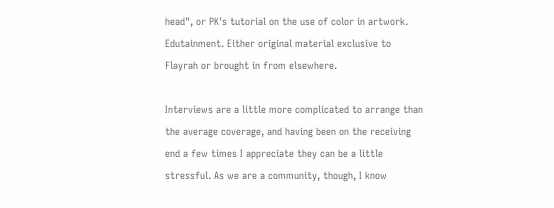head", or PK's tutorial on the use of color in artwork. Edutainment. Either original material exclusive to Flayrah or brought in from elsewhere.

Interviews are a little more complicated to arrange than the average coverage, and having been on the receiving end a few times I appreciate they can be a little stressful. As we are a community, though, I know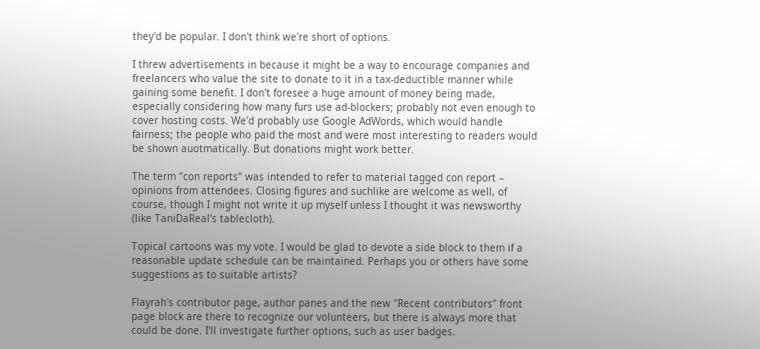they'd be popular. I don't think we're short of options.

I threw advertisements in because it might be a way to encourage companies and freelancers who value the site to donate to it in a tax-deductible manner while gaining some benefit. I don't foresee a huge amount of money being made, especially considering how many furs use ad-blockers; probably not even enough to cover hosting costs. We'd probably use Google AdWords, which would handle fairness; the people who paid the most and were most interesting to readers would be shown auotmatically. But donations might work better.

The term "con reports" was intended to refer to material tagged con report – opinions from attendees. Closing figures and suchlike are welcome as well, of course, though I might not write it up myself unless I thought it was newsworthy (like TaniDaReal's tablecloth).

Topical cartoons was my vote. I would be glad to devote a side block to them if a reasonable update schedule can be maintained. Perhaps you or others have some suggestions as to suitable artists?

Flayrah's contributor page, author panes and the new "Recent contributors" front page block are there to recognize our volunteers, but there is always more that could be done. I'll investigate further options, such as user badges.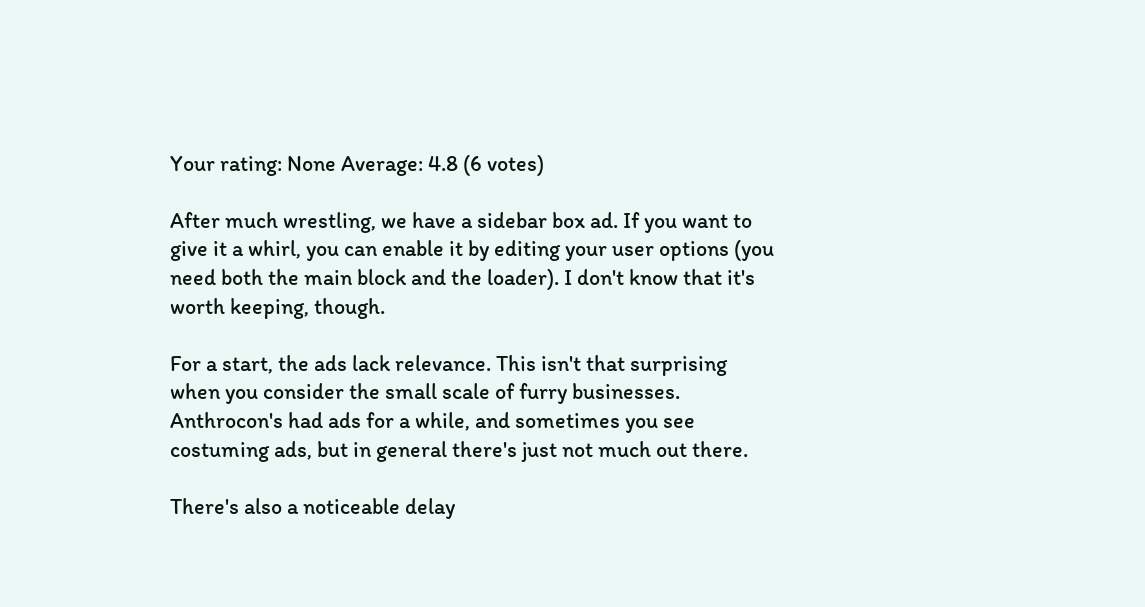Your rating: None Average: 4.8 (6 votes)

After much wrestling, we have a sidebar box ad. If you want to give it a whirl, you can enable it by editing your user options (you need both the main block and the loader). I don't know that it's worth keeping, though.

For a start, the ads lack relevance. This isn't that surprising when you consider the small scale of furry businesses. Anthrocon's had ads for a while, and sometimes you see costuming ads, but in general there's just not much out there.

There's also a noticeable delay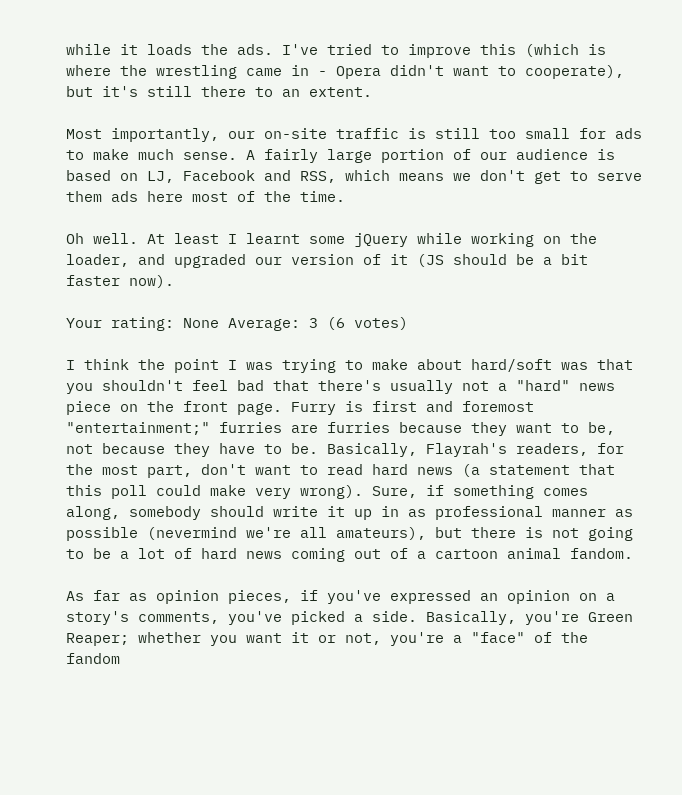while it loads the ads. I've tried to improve this (which is where the wrestling came in - Opera didn't want to cooperate), but it's still there to an extent.

Most importantly, our on-site traffic is still too small for ads to make much sense. A fairly large portion of our audience is based on LJ, Facebook and RSS, which means we don't get to serve them ads here most of the time.

Oh well. At least I learnt some jQuery while working on the loader, and upgraded our version of it (JS should be a bit faster now).

Your rating: None Average: 3 (6 votes)

I think the point I was trying to make about hard/soft was that you shouldn't feel bad that there's usually not a "hard" news piece on the front page. Furry is first and foremost "entertainment;" furries are furries because they want to be, not because they have to be. Basically, Flayrah's readers, for the most part, don't want to read hard news (a statement that this poll could make very wrong). Sure, if something comes along, somebody should write it up in as professional manner as possible (nevermind we're all amateurs), but there is not going to be a lot of hard news coming out of a cartoon animal fandom.

As far as opinion pieces, if you've expressed an opinion on a story's comments, you've picked a side. Basically, you're Green Reaper; whether you want it or not, you're a "face" of the fandom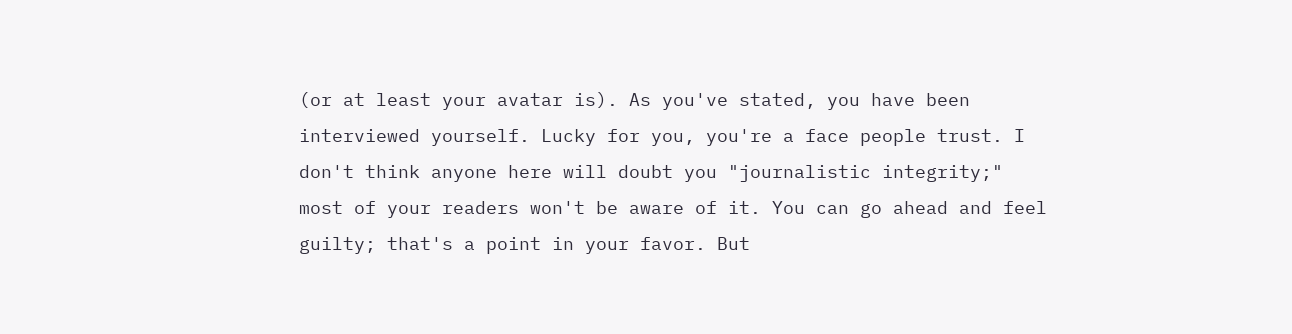(or at least your avatar is). As you've stated, you have been interviewed yourself. Lucky for you, you're a face people trust. I don't think anyone here will doubt you "journalistic integrity;" most of your readers won't be aware of it. You can go ahead and feel guilty; that's a point in your favor. But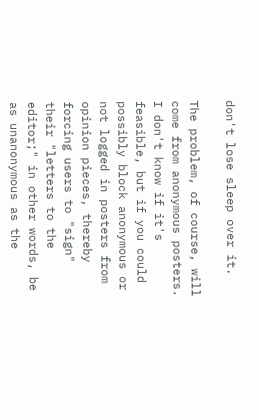don't lose sleep over it.

The problem, of course, will come from anonymous posters. I don't know if it's feasible, but if you could possibly block anonymous or not logged in posters from opinion pieces, thereby forcing users to "sign" their "letters to the editor;" in other words, be as unanonymous as the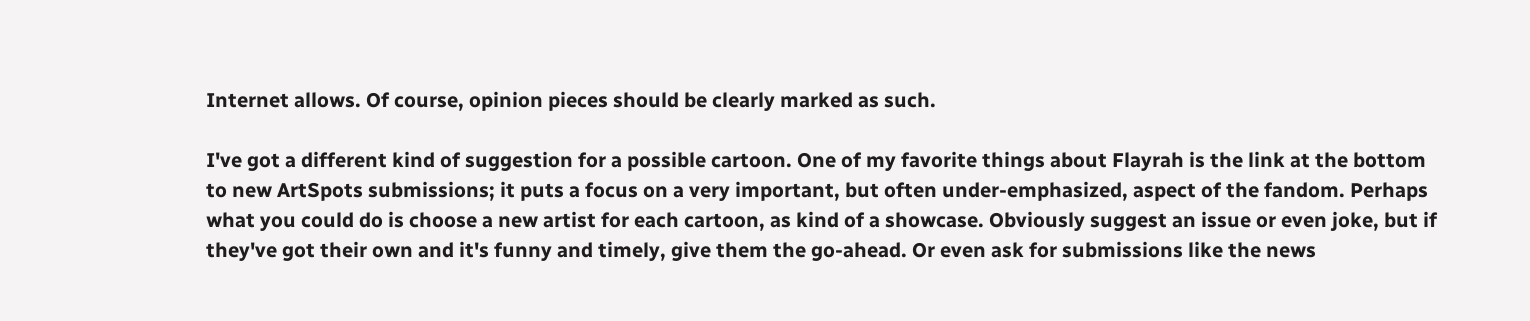Internet allows. Of course, opinion pieces should be clearly marked as such.

I've got a different kind of suggestion for a possible cartoon. One of my favorite things about Flayrah is the link at the bottom to new ArtSpots submissions; it puts a focus on a very important, but often under-emphasized, aspect of the fandom. Perhaps what you could do is choose a new artist for each cartoon, as kind of a showcase. Obviously suggest an issue or even joke, but if they've got their own and it's funny and timely, give them the go-ahead. Or even ask for submissions like the news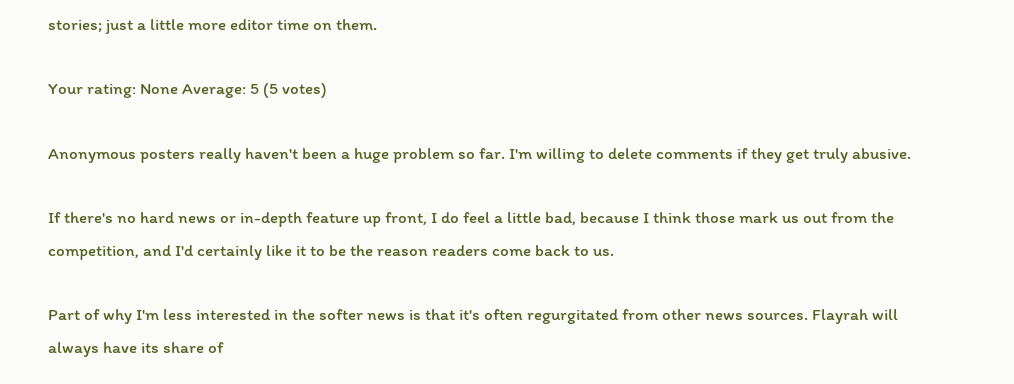stories; just a little more editor time on them.

Your rating: None Average: 5 (5 votes)

Anonymous posters really haven't been a huge problem so far. I'm willing to delete comments if they get truly abusive.

If there's no hard news or in-depth feature up front, I do feel a little bad, because I think those mark us out from the competition, and I'd certainly like it to be the reason readers come back to us.

Part of why I'm less interested in the softer news is that it's often regurgitated from other news sources. Flayrah will always have its share of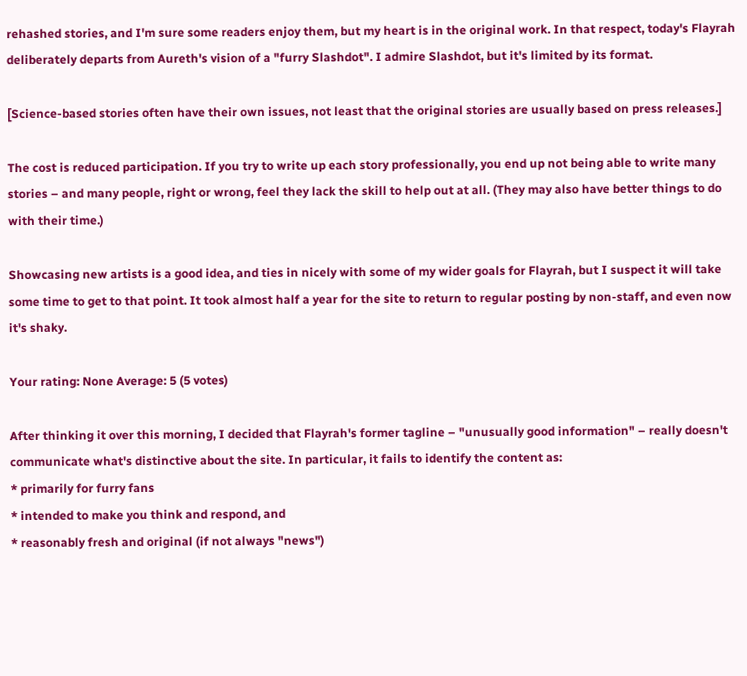rehashed stories, and I'm sure some readers enjoy them, but my heart is in the original work. In that respect, today's Flayrah deliberately departs from Aureth's vision of a "furry Slashdot". I admire Slashdot, but it's limited by its format.

[Science-based stories often have their own issues, not least that the original stories are usually based on press releases.]

The cost is reduced participation. If you try to write up each story professionally, you end up not being able to write many stories – and many people, right or wrong, feel they lack the skill to help out at all. (They may also have better things to do with their time.)

Showcasing new artists is a good idea, and ties in nicely with some of my wider goals for Flayrah, but I suspect it will take some time to get to that point. It took almost half a year for the site to return to regular posting by non-staff, and even now it's shaky.

Your rating: None Average: 5 (5 votes)

After thinking it over this morning, I decided that Flayrah's former tagline – "unusually good information" – really doesn't communicate what's distinctive about the site. In particular, it fails to identify the content as:
* primarily for furry fans
* intended to make you think and respond, and
* reasonably fresh and original (if not always "news")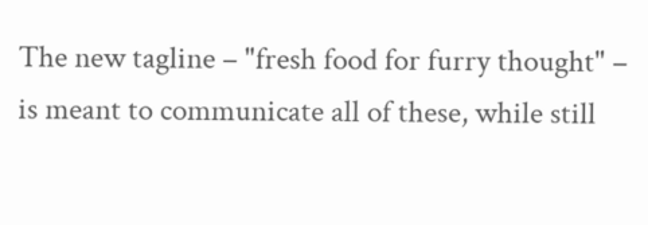The new tagline – "fresh food for furry thought" – is meant to communicate all of these, while still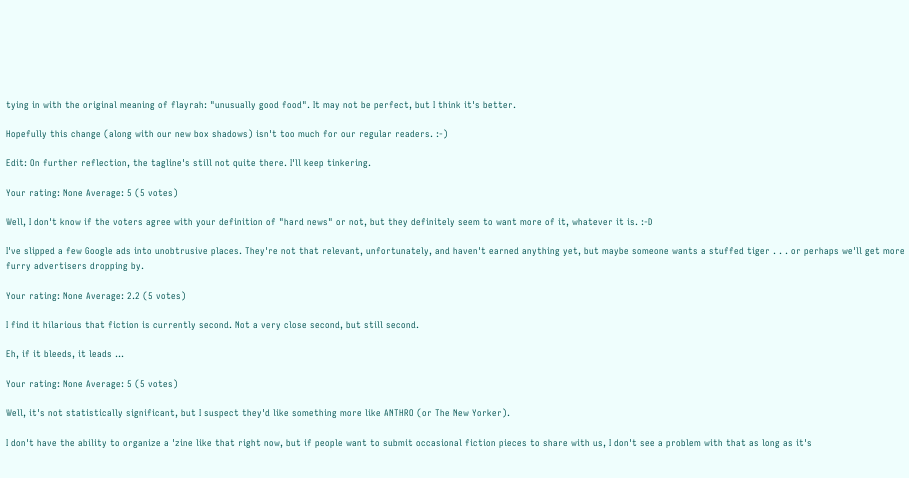tying in with the original meaning of flayrah: "unusually good food". It may not be perfect, but I think it's better.

Hopefully this change (along with our new box shadows) isn't too much for our regular readers. :-)

Edit: On further reflection, the tagline's still not quite there. I'll keep tinkering.

Your rating: None Average: 5 (5 votes)

Well, I don't know if the voters agree with your definition of "hard news" or not, but they definitely seem to want more of it, whatever it is. :-D

I've slipped a few Google ads into unobtrusive places. They're not that relevant, unfortunately, and haven't earned anything yet, but maybe someone wants a stuffed tiger . . . or perhaps we'll get more furry advertisers dropping by.

Your rating: None Average: 2.2 (5 votes)

I find it hilarious that fiction is currently second. Not a very close second, but still second.

Eh, if it bleeds, it leads ...

Your rating: None Average: 5 (5 votes)

Well, it's not statistically significant, but I suspect they'd like something more like ANTHRO (or The New Yorker).

I don't have the ability to organize a 'zine like that right now, but if people want to submit occasional fiction pieces to share with us, I don't see a problem with that as long as it's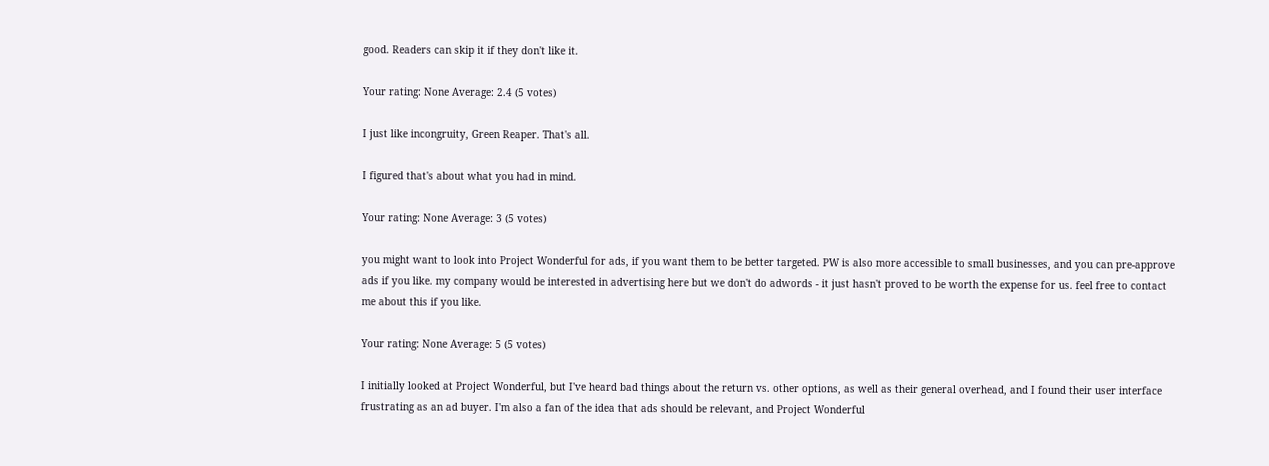good. Readers can skip it if they don't like it.

Your rating: None Average: 2.4 (5 votes)

I just like incongruity, Green Reaper. That's all.

I figured that's about what you had in mind.

Your rating: None Average: 3 (5 votes)

you might want to look into Project Wonderful for ads, if you want them to be better targeted. PW is also more accessible to small businesses, and you can pre-approve ads if you like. my company would be interested in advertising here but we don't do adwords - it just hasn't proved to be worth the expense for us. feel free to contact me about this if you like.

Your rating: None Average: 5 (5 votes)

I initially looked at Project Wonderful, but I've heard bad things about the return vs. other options, as well as their general overhead, and I found their user interface frustrating as an ad buyer. I'm also a fan of the idea that ads should be relevant, and Project Wonderful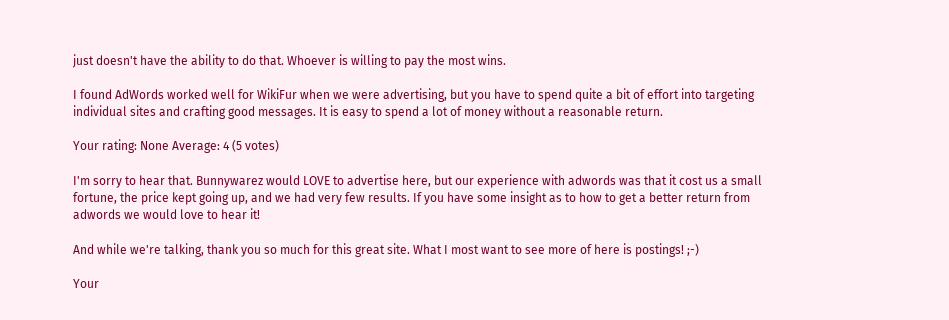just doesn't have the ability to do that. Whoever is willing to pay the most wins.

I found AdWords worked well for WikiFur when we were advertising, but you have to spend quite a bit of effort into targeting individual sites and crafting good messages. It is easy to spend a lot of money without a reasonable return.

Your rating: None Average: 4 (5 votes)

I'm sorry to hear that. Bunnywarez would LOVE to advertise here, but our experience with adwords was that it cost us a small fortune, the price kept going up, and we had very few results. If you have some insight as to how to get a better return from adwords we would love to hear it!

And while we're talking, thank you so much for this great site. What I most want to see more of here is postings! ;-)

Your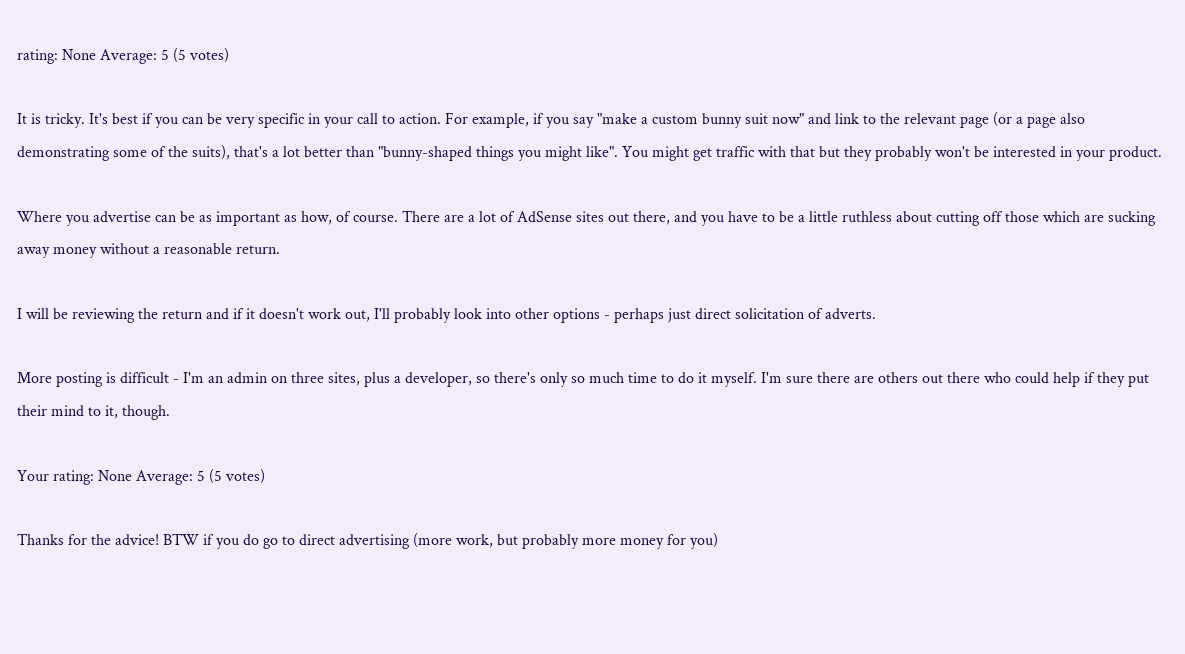rating: None Average: 5 (5 votes)

It is tricky. It's best if you can be very specific in your call to action. For example, if you say "make a custom bunny suit now" and link to the relevant page (or a page also demonstrating some of the suits), that's a lot better than "bunny-shaped things you might like". You might get traffic with that but they probably won't be interested in your product.

Where you advertise can be as important as how, of course. There are a lot of AdSense sites out there, and you have to be a little ruthless about cutting off those which are sucking away money without a reasonable return.

I will be reviewing the return and if it doesn't work out, I'll probably look into other options - perhaps just direct solicitation of adverts.

More posting is difficult - I'm an admin on three sites, plus a developer, so there's only so much time to do it myself. I'm sure there are others out there who could help if they put their mind to it, though.

Your rating: None Average: 5 (5 votes)

Thanks for the advice! BTW if you do go to direct advertising (more work, but probably more money for you)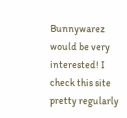Bunnywarez would be very interested! I check this site pretty regularly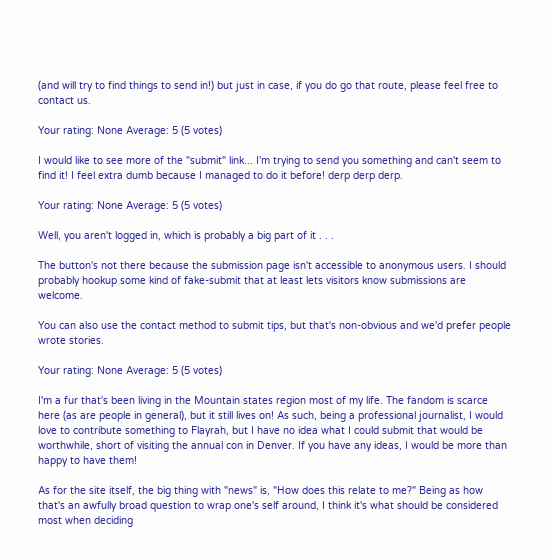(and will try to find things to send in!) but just in case, if you do go that route, please feel free to contact us.

Your rating: None Average: 5 (5 votes)

I would like to see more of the "submit" link... I'm trying to send you something and can't seem to find it! I feel extra dumb because I managed to do it before! derp derp derp.

Your rating: None Average: 5 (5 votes)

Well, you aren't logged in, which is probably a big part of it . . .

The button's not there because the submission page isn't accessible to anonymous users. I should probably hookup some kind of fake-submit that at least lets visitors know submissions are welcome.

You can also use the contact method to submit tips, but that's non-obvious and we'd prefer people wrote stories.

Your rating: None Average: 5 (5 votes)

I'm a fur that's been living in the Mountain states region most of my life. The fandom is scarce here (as are people in general), but it still lives on! As such, being a professional journalist, I would love to contribute something to Flayrah, but I have no idea what I could submit that would be worthwhile, short of visiting the annual con in Denver. If you have any ideas, I would be more than happy to have them!

As for the site itself, the big thing with "news" is, "How does this relate to me?" Being as how that's an awfully broad question to wrap one's self around, I think it's what should be considered most when deciding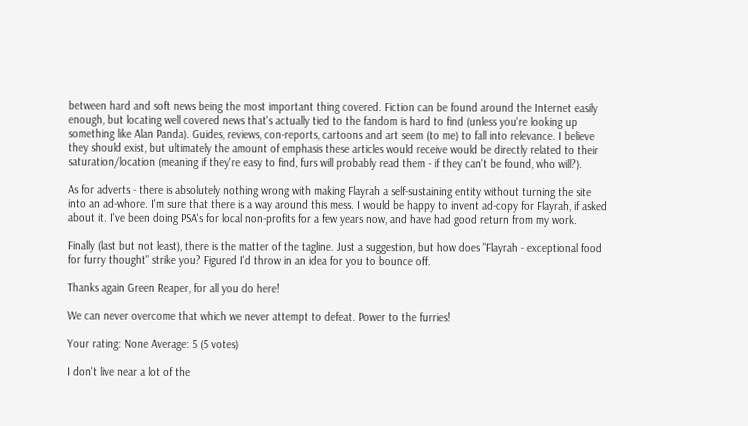between hard and soft news being the most important thing covered. Fiction can be found around the Internet easily enough, but locating well covered news that's actually tied to the fandom is hard to find (unless you're looking up something like Alan Panda). Guides, reviews, con-reports, cartoons and art seem (to me) to fall into relevance. I believe they should exist, but ultimately the amount of emphasis these articles would receive would be directly related to their saturation/location (meaning if they're easy to find, furs will probably read them - if they can't be found, who will?).

As for adverts - there is absolutely nothing wrong with making Flayrah a self-sustaining entity without turning the site into an ad-whore. I'm sure that there is a way around this mess. I would be happy to invent ad-copy for Flayrah, if asked about it. I've been doing PSA's for local non-profits for a few years now, and have had good return from my work.

Finally (last but not least), there is the matter of the tagline. Just a suggestion, but how does "Flayrah - exceptional food for furry thought" strike you? Figured I'd throw in an idea for you to bounce off.

Thanks again Green Reaper, for all you do here!

We can never overcome that which we never attempt to defeat. Power to the furries!

Your rating: None Average: 5 (5 votes)

I don't live near a lot of the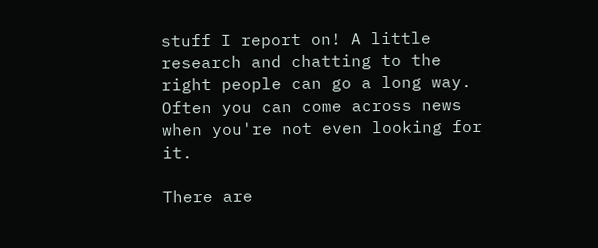stuff I report on! A little research and chatting to the right people can go a long way. Often you can come across news when you're not even looking for it.

There are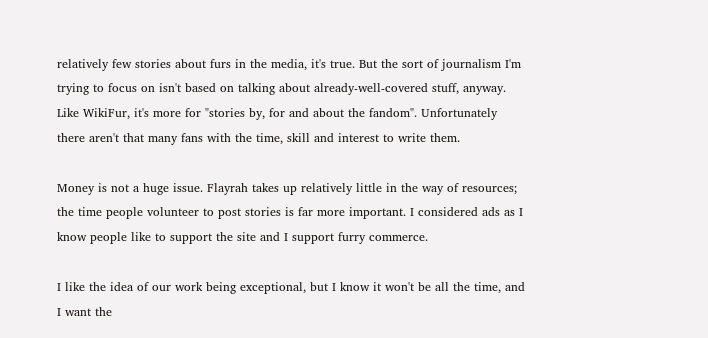relatively few stories about furs in the media, it's true. But the sort of journalism I'm trying to focus on isn't based on talking about already-well-covered stuff, anyway. Like WikiFur, it's more for "stories by, for and about the fandom". Unfortunately there aren't that many fans with the time, skill and interest to write them.

Money is not a huge issue. Flayrah takes up relatively little in the way of resources; the time people volunteer to post stories is far more important. I considered ads as I know people like to support the site and I support furry commerce.

I like the idea of our work being exceptional, but I know it won't be all the time, and I want the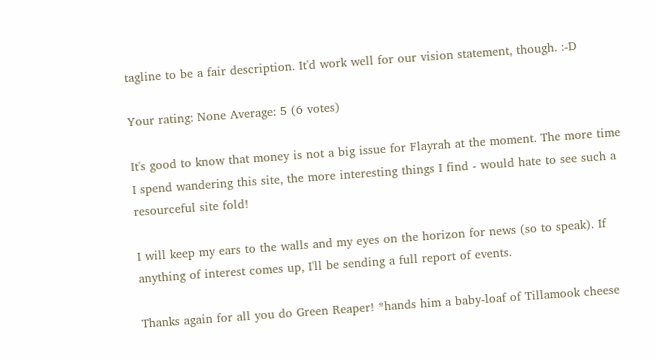tagline to be a fair description. It'd work well for our vision statement, though. :-D

Your rating: None Average: 5 (6 votes)

It's good to know that money is not a big issue for Flayrah at the moment. The more time I spend wandering this site, the more interesting things I find - would hate to see such a resourceful site fold!

I will keep my ears to the walls and my eyes on the horizon for news (so to speak). If anything of interest comes up, I'll be sending a full report of events.

Thanks again for all you do Green Reaper! *hands him a baby-loaf of Tillamook cheese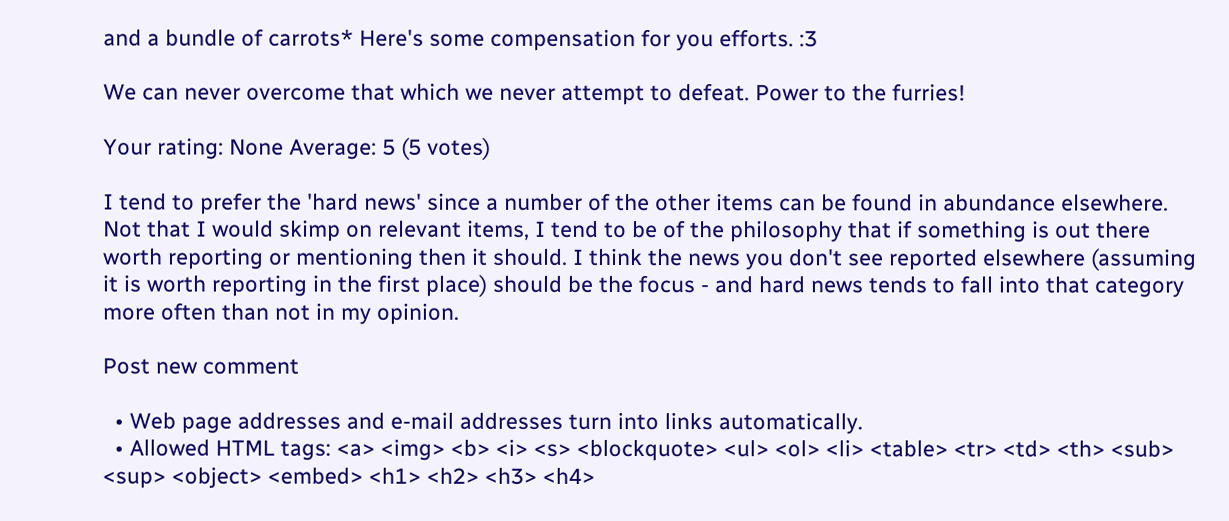and a bundle of carrots* Here's some compensation for you efforts. :3

We can never overcome that which we never attempt to defeat. Power to the furries!

Your rating: None Average: 5 (5 votes)

I tend to prefer the 'hard news' since a number of the other items can be found in abundance elsewhere. Not that I would skimp on relevant items, I tend to be of the philosophy that if something is out there worth reporting or mentioning then it should. I think the news you don't see reported elsewhere (assuming it is worth reporting in the first place) should be the focus - and hard news tends to fall into that category more often than not in my opinion.

Post new comment

  • Web page addresses and e-mail addresses turn into links automatically.
  • Allowed HTML tags: <a> <img> <b> <i> <s> <blockquote> <ul> <ol> <li> <table> <tr> <td> <th> <sub> <sup> <object> <embed> <h1> <h2> <h3> <h4>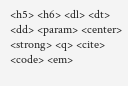<h5> <h6> <dl> <dt> <dd> <param> <center> <strong> <q> <cite> <code> <em>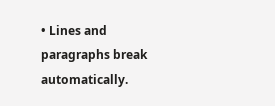• Lines and paragraphs break automatically.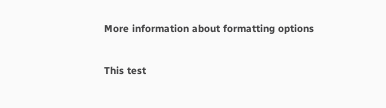More information about formatting options

This test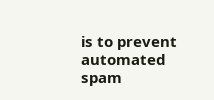is to prevent automated spam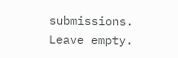submissions.
Leave empty.